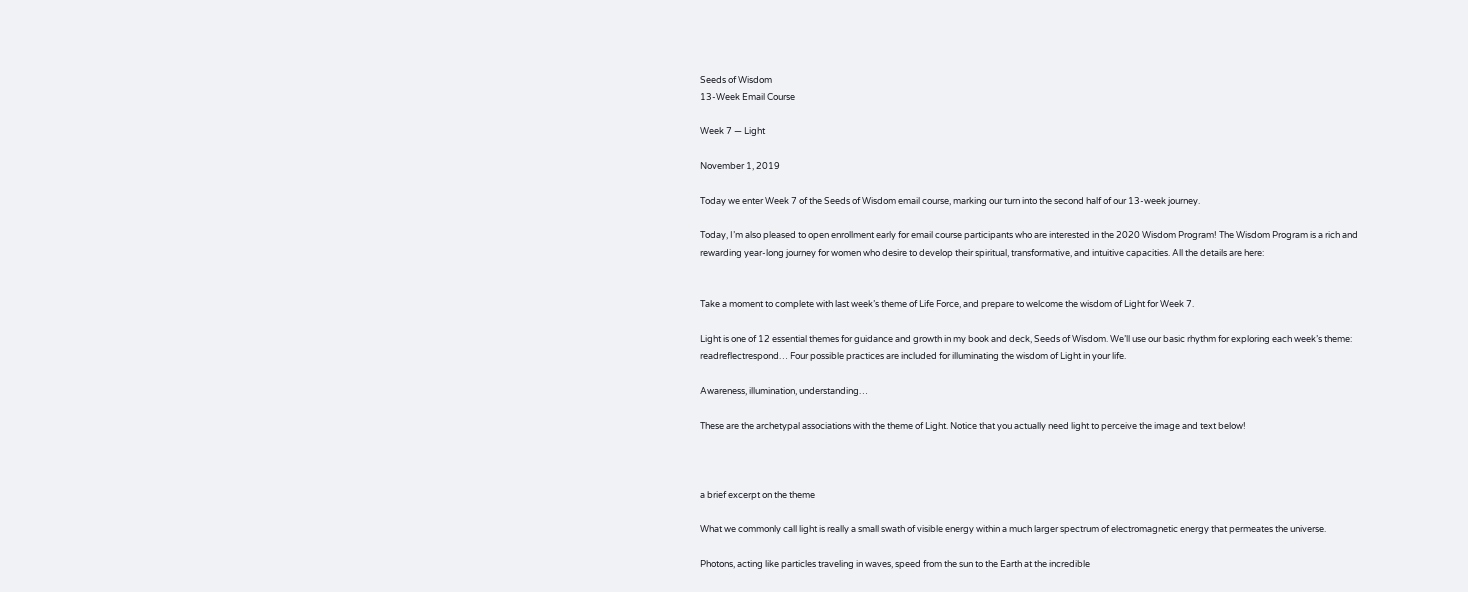Seeds of Wisdom
13-Week Email Course

Week 7 — Light

November 1, 2019

Today we enter Week 7 of the Seeds of Wisdom email course, marking our turn into the second half of our 13-week journey.

Today, I’m also pleased to open enrollment early for email course participants who are interested in the 2020 Wisdom Program! The Wisdom Program is a rich and rewarding year-long journey for women who desire to develop their spiritual, transformative, and intuitive capacities. All the details are here:


Take a moment to complete with last week’s theme of Life Force, and prepare to welcome the wisdom of Light for Week 7.

Light is one of 12 essential themes for guidance and growth in my book and deck, Seeds of Wisdom. We’ll use our basic rhythm for exploring each week’s theme: readreflectrespond… Four possible practices are included for illuminating the wisdom of Light in your life.

Awareness, illumination, understanding…

These are the archetypal associations with the theme of Light. Notice that you actually need light to perceive the image and text below!



a brief excerpt on the theme

What we commonly call light is really a small swath of visible energy within a much larger spectrum of electromagnetic energy that permeates the universe.

Photons, acting like particles traveling in waves, speed from the sun to the Earth at the incredible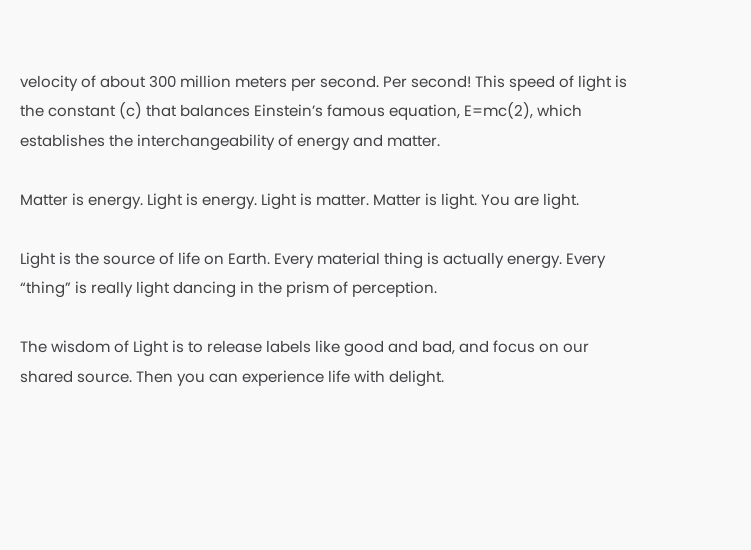velocity of about 300 million meters per second. Per second! This speed of light is the constant (c) that balances Einstein’s famous equation, E=mc(2), which establishes the interchangeability of energy and matter.

Matter is energy. Light is energy. Light is matter. Matter is light. You are light.

Light is the source of life on Earth. Every material thing is actually energy. Every “thing” is really light dancing in the prism of perception.

The wisdom of Light is to release labels like good and bad, and focus on our shared source. Then you can experience life with delight.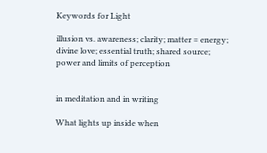Keywords for Light

illusion vs. awareness; clarity; matter = energy;
divine love; essential truth; shared source;
power and limits of perception


in meditation and in writing

What lights up inside when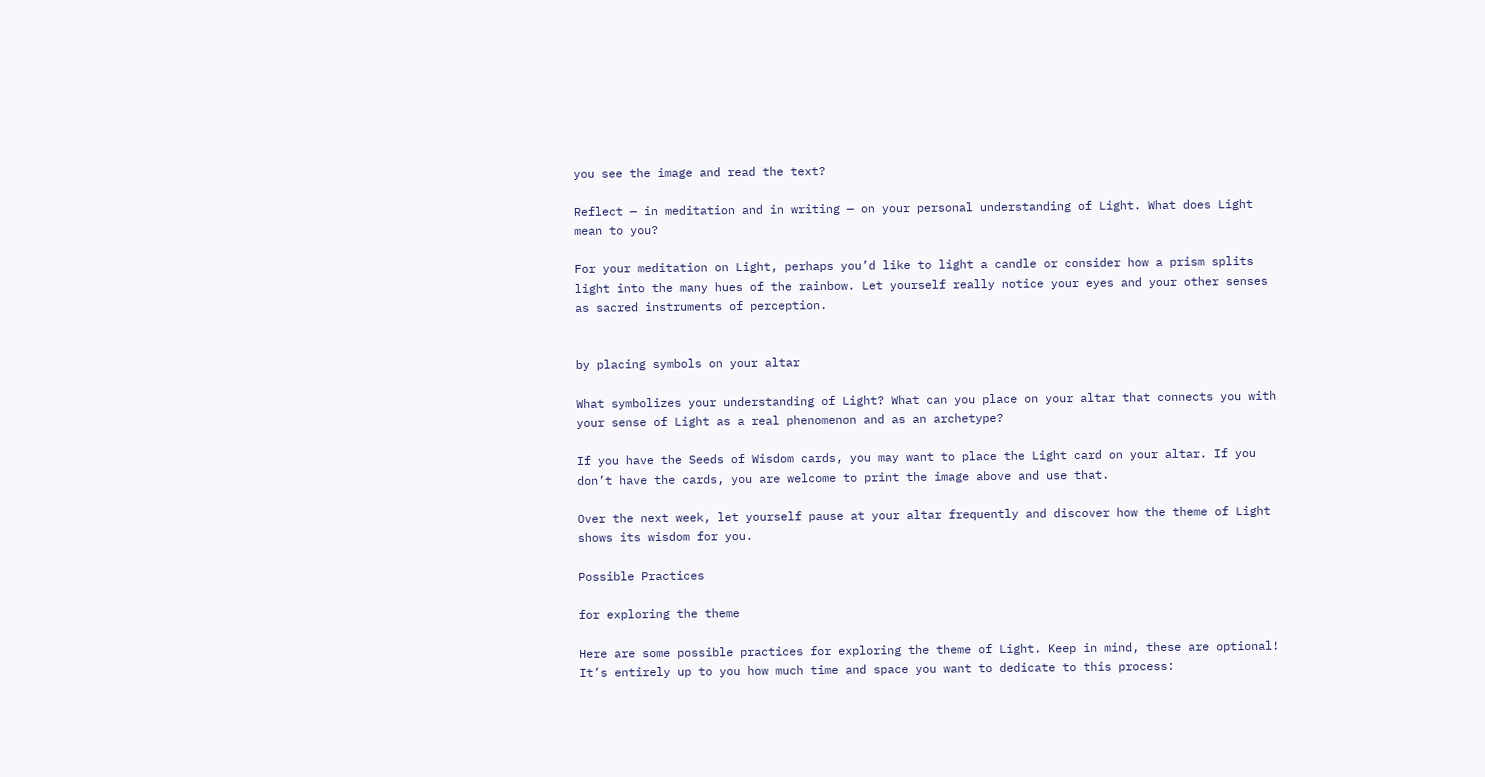you see the image and read the text?

Reflect — in meditation and in writing — on your personal understanding of Light. What does Light mean to you?

For your meditation on Light, perhaps you’d like to light a candle or consider how a prism splits light into the many hues of the rainbow. Let yourself really notice your eyes and your other senses as sacred instruments of perception.


by placing symbols on your altar

What symbolizes your understanding of Light? What can you place on your altar that connects you with your sense of Light as a real phenomenon and as an archetype?

If you have the Seeds of Wisdom cards, you may want to place the Light card on your altar. If you don’t have the cards, you are welcome to print the image above and use that.

Over the next week, let yourself pause at your altar frequently and discover how the theme of Light shows its wisdom for you.

Possible Practices

for exploring the theme

Here are some possible practices for exploring the theme of Light. Keep in mind, these are optional! It’s entirely up to you how much time and space you want to dedicate to this process: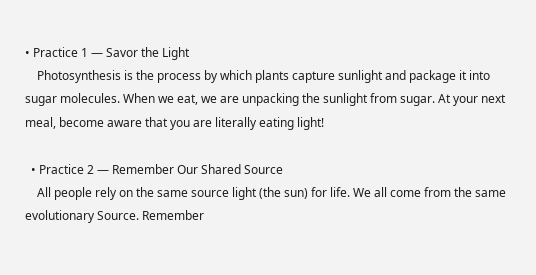• Practice 1 — Savor the Light
    Photosynthesis is the process by which plants capture sunlight and package it into sugar molecules. When we eat, we are unpacking the sunlight from sugar. At your next meal, become aware that you are literally eating light!

  • Practice 2 — Remember Our Shared Source
    All people rely on the same source light (the sun) for life. We all come from the same evolutionary Source. Remember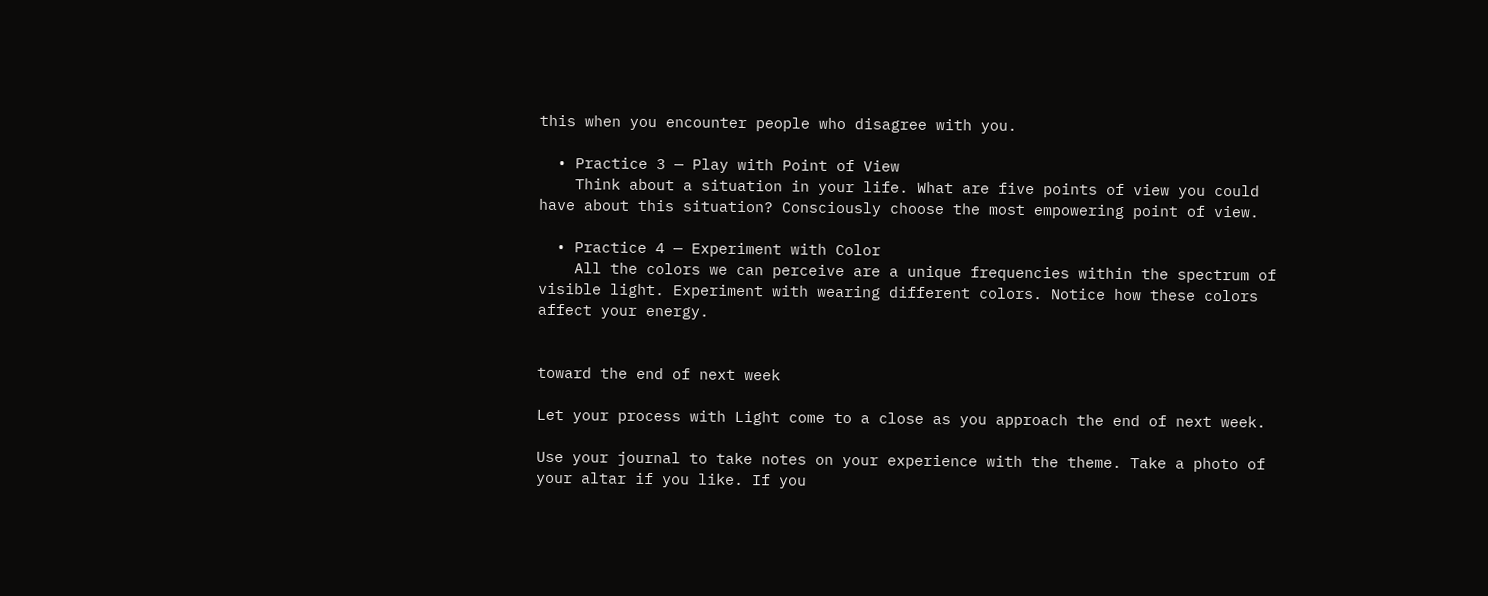this when you encounter people who disagree with you.

  • Practice 3 — Play with Point of View
    Think about a situation in your life. What are five points of view you could have about this situation? Consciously choose the most empowering point of view.

  • Practice 4 — Experiment with Color
    All the colors we can perceive are a unique frequencies within the spectrum of visible light. Experiment with wearing different colors. Notice how these colors affect your energy.


toward the end of next week

Let your process with Light come to a close as you approach the end of next week.

Use your journal to take notes on your experience with the theme. Take a photo of your altar if you like. If you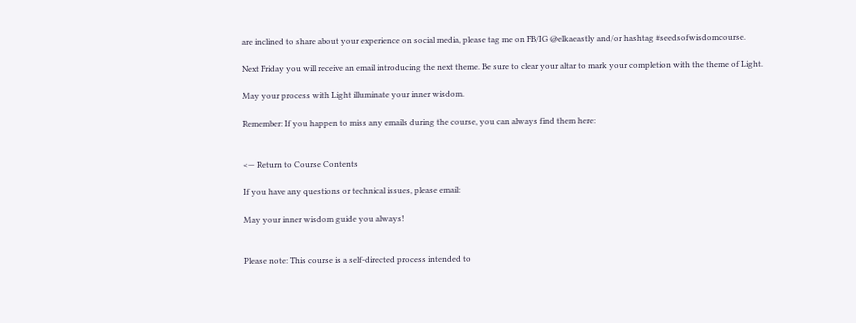are inclined to share about your experience on social media, please tag me on FB/IG @elkaeastly and/or hashtag #seedsofwisdomcourse.

Next Friday you will receive an email introducing the next theme. Be sure to clear your altar to mark your completion with the theme of Light.

May your process with Light illuminate your inner wisdom.

Remember: If you happen to miss any emails during the course, you can always find them here:


<— Return to Course Contents

If you have any questions or technical issues, please email:

May your inner wisdom guide you always!


Please note: This course is a self-directed process intended to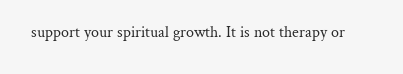support your spiritual growth. It is not therapy or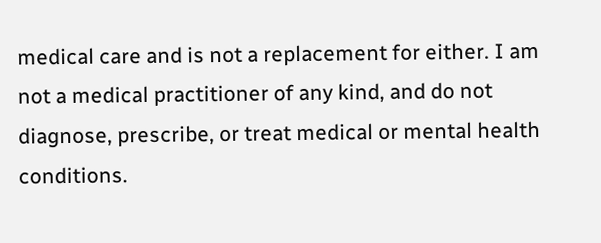medical care and is not a replacement for either. I am not a medical practitioner of any kind, and do not diagnose, prescribe, or treat medical or mental health conditions.